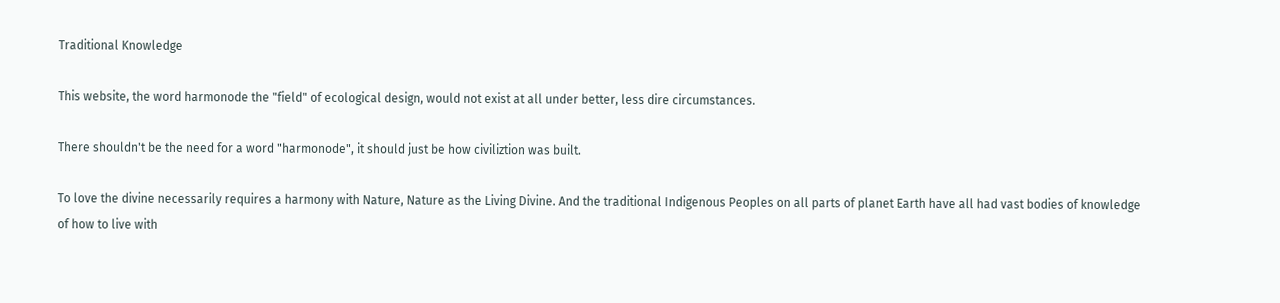Traditional Knowledge

This website, the word harmonode the "field" of ecological design, would not exist at all under better, less dire circumstances.

There shouldn't be the need for a word "harmonode", it should just be how civiliztion was built.

To love the divine necessarily requires a harmony with Nature, Nature as the Living Divine. And the traditional Indigenous Peoples on all parts of planet Earth have all had vast bodies of knowledge of how to live with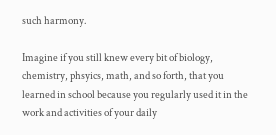such harmony.

Imagine if you still knew every bit of biology, chemistry, phsyics, math, and so forth, that you learned in school because you regularly used it in the work and activities of your daily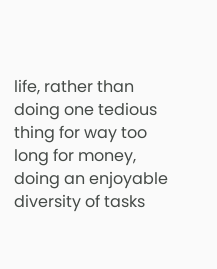life, rather than doing one tedious thing for way too long for money, doing an enjoyable diversity of tasks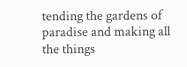tending the gardens of paradise and making all the things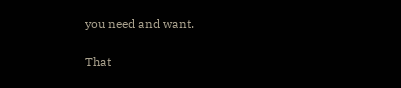you need and want.

That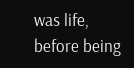was life, before being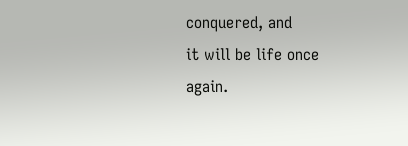conquered, and
it will be life once again.